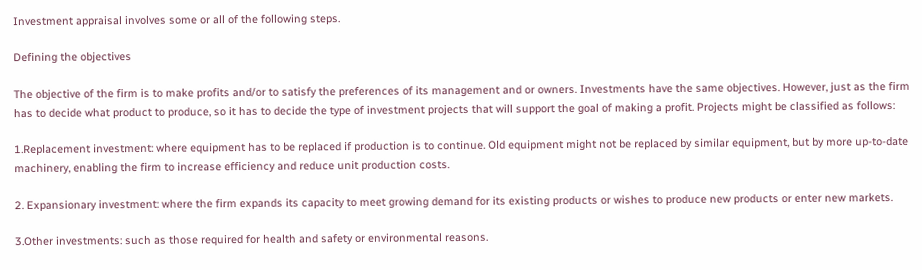Investment appraisal involves some or all of the following steps.

Defining the objectives

The objective of the firm is to make profits and/or to satisfy the preferences of its management and or owners. Investments have the same objectives. However, just as the firm has to decide what product to produce, so it has to decide the type of investment projects that will support the goal of making a profit. Projects might be classified as follows:

1.Replacement investment: where equipment has to be replaced if production is to continue. Old equipment might not be replaced by similar equipment, but by more up-to-date machinery, enabling the firm to increase efficiency and reduce unit production costs.

2. Expansionary investment: where the firm expands its capacity to meet growing demand for its existing products or wishes to produce new products or enter new markets.

3.Other investments: such as those required for health and safety or environmental reasons.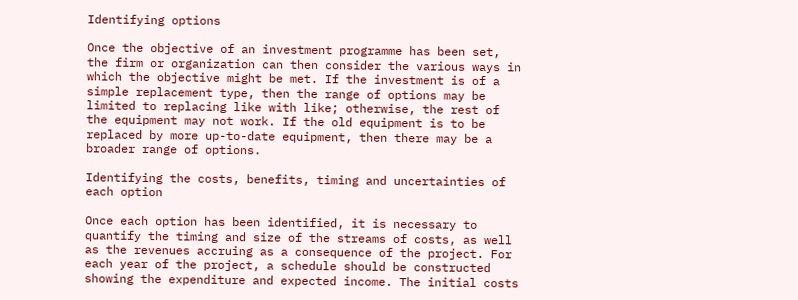Identifying options

Once the objective of an investment programme has been set, the firm or organization can then consider the various ways in which the objective might be met. If the investment is of a simple replacement type, then the range of options may be limited to replacing like with like; otherwise, the rest of the equipment may not work. If the old equipment is to be replaced by more up-to-date equipment, then there may be a broader range of options.

Identifying the costs, benefits, timing and uncertainties of each option

Once each option has been identified, it is necessary to quantify the timing and size of the streams of costs, as well as the revenues accruing as a consequence of the project. For each year of the project, a schedule should be constructed showing the expenditure and expected income. The initial costs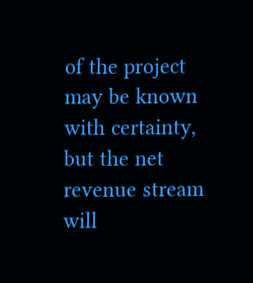of the project may be known with certainty, but the net revenue stream will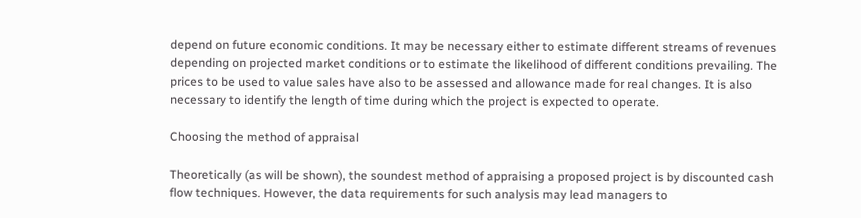depend on future economic conditions. It may be necessary either to estimate different streams of revenues depending on projected market conditions or to estimate the likelihood of different conditions prevailing. The prices to be used to value sales have also to be assessed and allowance made for real changes. It is also necessary to identify the length of time during which the project is expected to operate.

Choosing the method of appraisal

Theoretically (as will be shown), the soundest method of appraising a proposed project is by discounted cash flow techniques. However, the data requirements for such analysis may lead managers to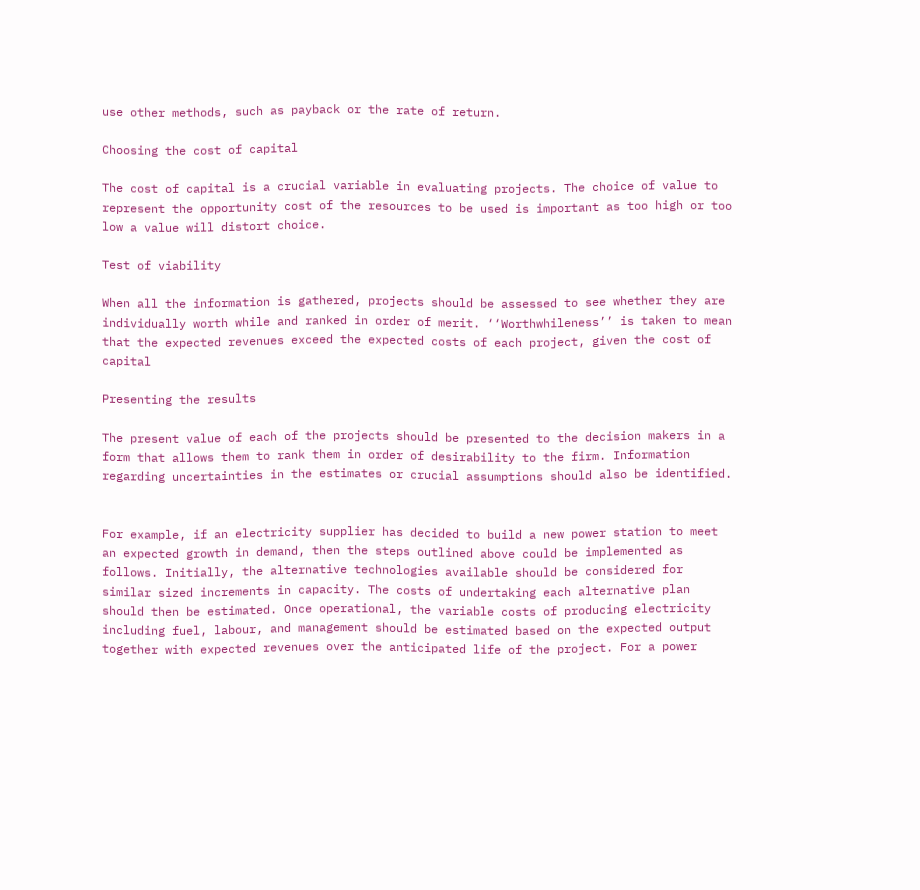use other methods, such as payback or the rate of return.

Choosing the cost of capital

The cost of capital is a crucial variable in evaluating projects. The choice of value to represent the opportunity cost of the resources to be used is important as too high or too low a value will distort choice.

Test of viability

When all the information is gathered, projects should be assessed to see whether they are individually worth while and ranked in order of merit. ‘‘Worthwhileness’’ is taken to mean that the expected revenues exceed the expected costs of each project, given the cost of capital

Presenting the results

The present value of each of the projects should be presented to the decision makers in a form that allows them to rank them in order of desirability to the firm. Information regarding uncertainties in the estimates or crucial assumptions should also be identified.


For example, if an electricity supplier has decided to build a new power station to meet an expected growth in demand, then the steps outlined above could be implemented as follows. Initially, the alternative technologies available should be considered for similar sized increments in capacity. The costs of undertaking each alternative plan should then be estimated. Once operational, the variable costs of producing electricity including fuel, labour, and management should be estimated based on the expected output together with expected revenues over the anticipated life of the project. For a power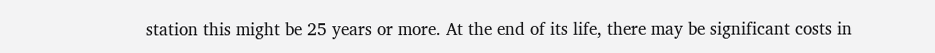station this might be 25 years or more. At the end of its life, there may be significant costs in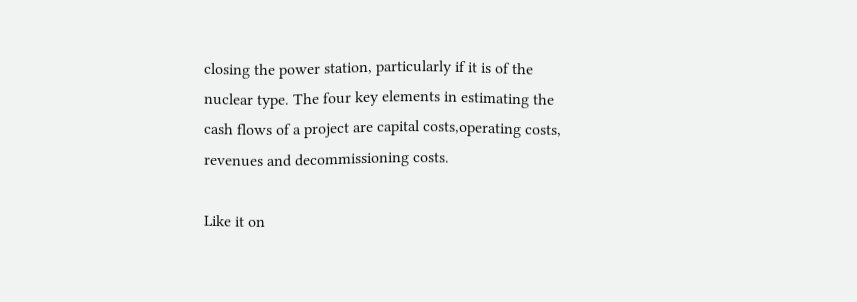closing the power station, particularly if it is of the nuclear type. The four key elements in estimating the cash flows of a project are capital costs,operating costs, revenues and decommissioning costs.

Like it on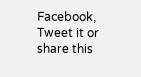Facebook, Tweet it or share this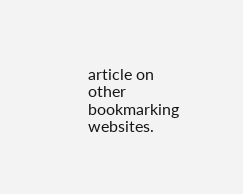article on other bookmarking websites.